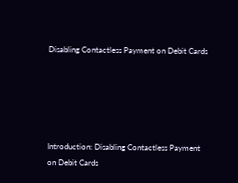Disabling Contactless Payment on Debit Cards





Introduction: Disabling Contactless Payment on Debit Cards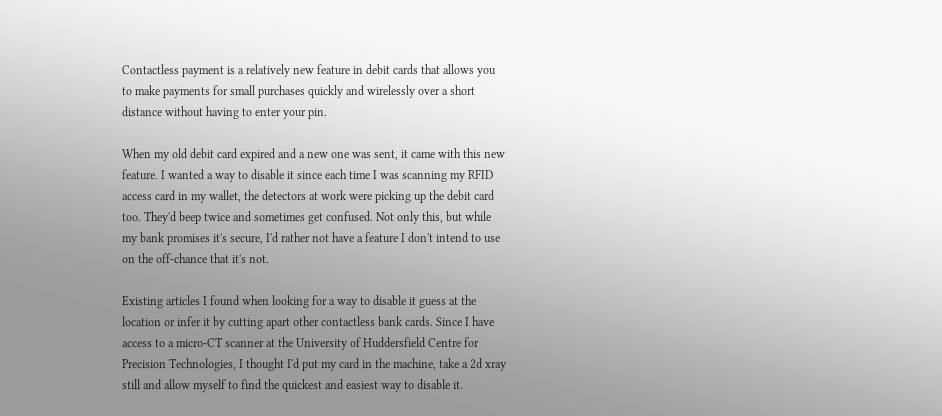Contactless payment is a relatively new feature in debit cards that allows you to make payments for small purchases quickly and wirelessly over a short distance without having to enter your pin.

When my old debit card expired and a new one was sent, it came with this new feature. I wanted a way to disable it since each time I was scanning my RFID access card in my wallet, the detectors at work were picking up the debit card too. They'd beep twice and sometimes get confused. Not only this, but while my bank promises it's secure, I'd rather not have a feature I don't intend to use on the off-chance that it's not.

Existing articles I found when looking for a way to disable it guess at the location or infer it by cutting apart other contactless bank cards. Since I have access to a micro-CT scanner at the University of Huddersfield Centre for Precision Technologies, I thought I'd put my card in the machine, take a 2d xray still and allow myself to find the quickest and easiest way to disable it.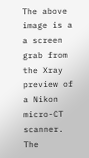The above image is a a screen grab from the Xray preview of a Nikon micro-CT scanner. The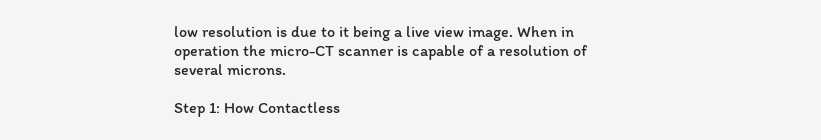low resolution is due to it being a live view image. When in operation the micro-CT scanner is capable of a resolution of several microns.

Step 1: How Contactless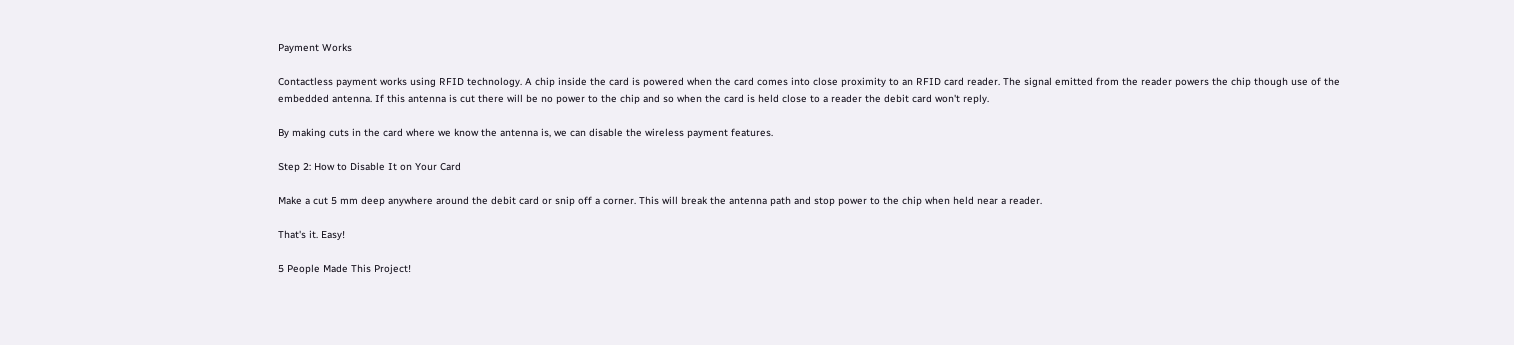Payment Works

Contactless payment works using RFID technology. A chip inside the card is powered when the card comes into close proximity to an RFID card reader. The signal emitted from the reader powers the chip though use of the embedded antenna. If this antenna is cut there will be no power to the chip and so when the card is held close to a reader the debit card won't reply.

By making cuts in the card where we know the antenna is, we can disable the wireless payment features.

Step 2: How to Disable It on Your Card

Make a cut 5 mm deep anywhere around the debit card or snip off a corner. This will break the antenna path and stop power to the chip when held near a reader.

That's it. Easy!

5 People Made This Project!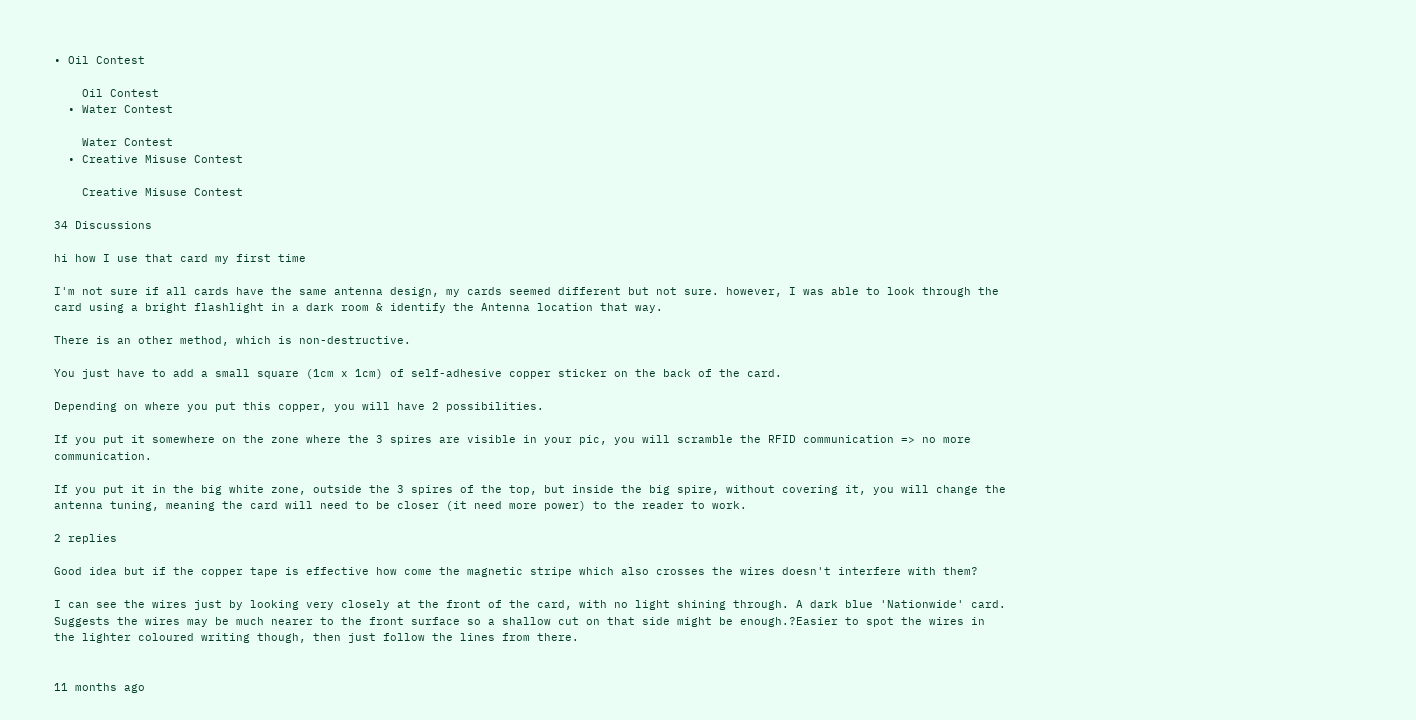• Oil Contest

    Oil Contest
  • Water Contest

    Water Contest
  • Creative Misuse Contest

    Creative Misuse Contest

34 Discussions

hi how I use that card my first time

I'm not sure if all cards have the same antenna design, my cards seemed different but not sure. however, I was able to look through the card using a bright flashlight in a dark room & identify the Antenna location that way.

There is an other method, which is non-destructive.

You just have to add a small square (1cm x 1cm) of self-adhesive copper sticker on the back of the card.

Depending on where you put this copper, you will have 2 possibilities.

If you put it somewhere on the zone where the 3 spires are visible in your pic, you will scramble the RFID communication => no more communication.

If you put it in the big white zone, outside the 3 spires of the top, but inside the big spire, without covering it, you will change the antenna tuning, meaning the card will need to be closer (it need more power) to the reader to work.

2 replies

Good idea but if the copper tape is effective how come the magnetic stripe which also crosses the wires doesn't interfere with them?

I can see the wires just by looking very closely at the front of the card, with no light shining through. A dark blue 'Nationwide' card. Suggests the wires may be much nearer to the front surface so a shallow cut on that side might be enough.?Easier to spot the wires in the lighter coloured writing though, then just follow the lines from there.


11 months ago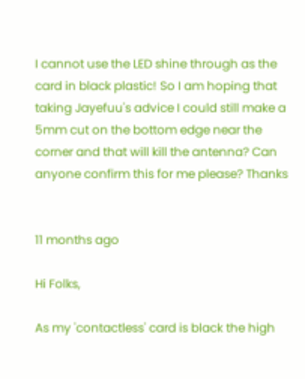I cannot use the LED shine through as the card in black plastic! So I am hoping that taking Jayefuu's advice I could still make a 5mm cut on the bottom edge near the corner and that will kill the antenna? Can anyone confirm this for me please? Thanks


11 months ago

Hi Folks,

As my 'contactless' card is black the high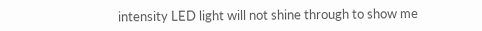intensity LED light will not shine through to show me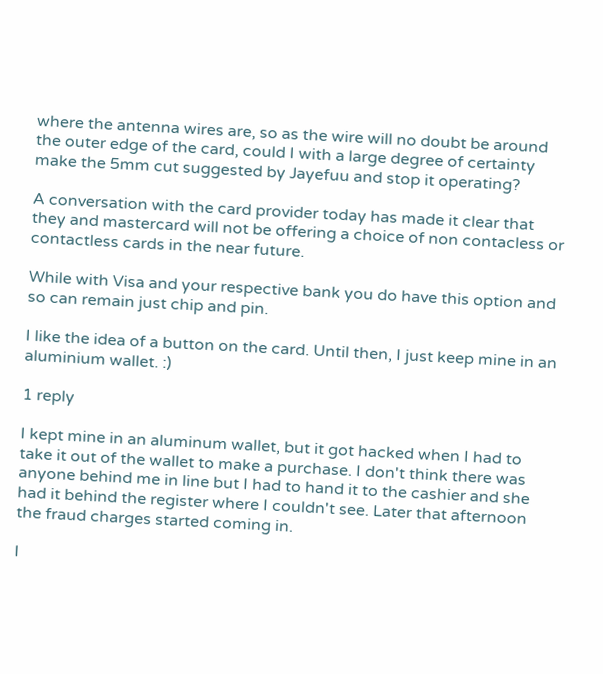where the antenna wires are, so as the wire will no doubt be around the outer edge of the card, could I with a large degree of certainty make the 5mm cut suggested by Jayefuu and stop it operating?

A conversation with the card provider today has made it clear that they and mastercard will not be offering a choice of non contacless or contactless cards in the near future.

While with Visa and your respective bank you do have this option and so can remain just chip and pin.

I like the idea of a button on the card. Until then, I just keep mine in an aluminium wallet. :)

1 reply

I kept mine in an aluminum wallet, but it got hacked when I had to take it out of the wallet to make a purchase. I don't think there was anyone behind me in line but I had to hand it to the cashier and she had it behind the register where I couldn't see. Later that afternoon the fraud charges started coming in.

I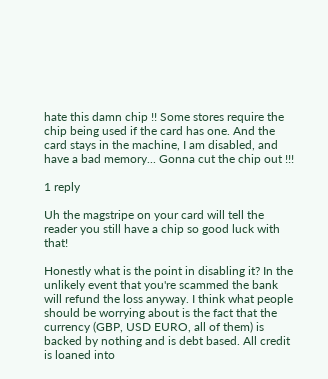hate this damn chip !! Some stores require the chip being used if the card has one. And the card stays in the machine, I am disabled, and have a bad memory... Gonna cut the chip out !!!

1 reply

Uh the magstripe on your card will tell the reader you still have a chip so good luck with that!

Honestly what is the point in disabling it? In the unlikely event that you're scammed the bank will refund the loss anyway. I think what people should be worrying about is the fact that the currency (GBP, USD EURO, all of them) is backed by nothing and is debt based. All credit is loaned into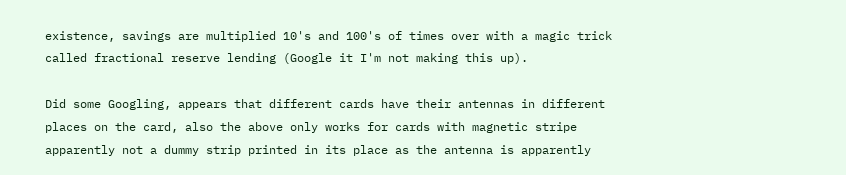existence, savings are multiplied 10's and 100's of times over with a magic trick called fractional reserve lending (Google it I'm not making this up).

Did some Googling, appears that different cards have their antennas in different places on the card, also the above only works for cards with magnetic stripe apparently not a dummy strip printed in its place as the antenna is apparently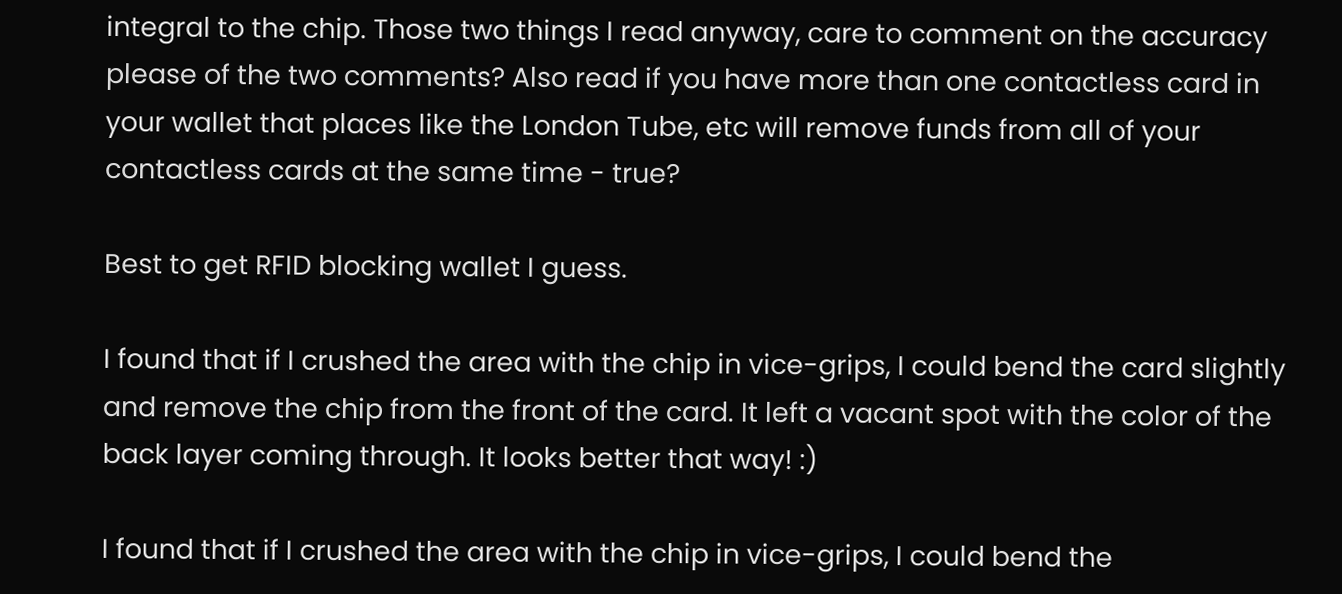integral to the chip. Those two things I read anyway, care to comment on the accuracy please of the two comments? Also read if you have more than one contactless card in your wallet that places like the London Tube, etc will remove funds from all of your contactless cards at the same time - true?

Best to get RFID blocking wallet I guess.

I found that if I crushed the area with the chip in vice-grips, I could bend the card slightly and remove the chip from the front of the card. It left a vacant spot with the color of the back layer coming through. It looks better that way! :)

I found that if I crushed the area with the chip in vice-grips, I could bend the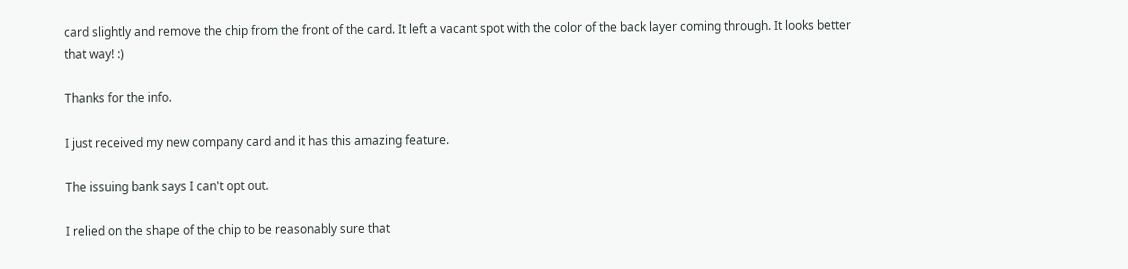card slightly and remove the chip from the front of the card. It left a vacant spot with the color of the back layer coming through. It looks better that way! :)

Thanks for the info.

I just received my new company card and it has this amazing feature.

The issuing bank says I can't opt out.

I relied on the shape of the chip to be reasonably sure that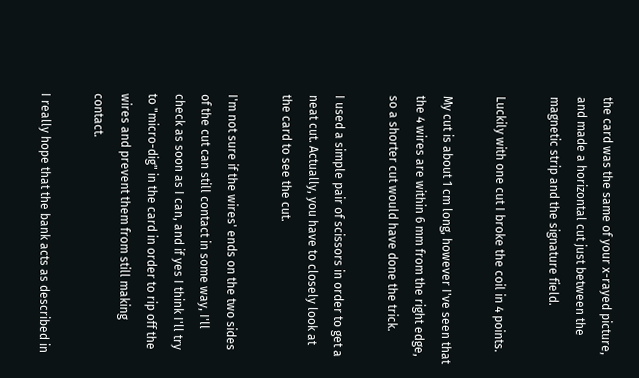the card was the same of your x-rayed picture, and made a horizontal cut just between the magnetic strip and the signature field.

Luckily with one cut I broke the coil in 4 points.

My cut is about 1 cm long, however I've seen that the 4 wires are within 6 mm from the right edge, so a shorter cut would have done the trick.

I used a simple pair of scissors in order to get a neat cut. Actually, you have to closely look at the card to see the cut.

I'm not sure if the wires' ends on the two sides of the cut can still contact in some way, I'll check as soon as I can, and if yes I think I'll try to "micro-dig" in the card in order to rip off the wires and prevent them from still making contact.

I really hope that the bank acts as described in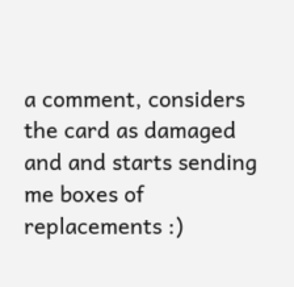a comment, considers the card as damaged and and starts sending me boxes of replacements :)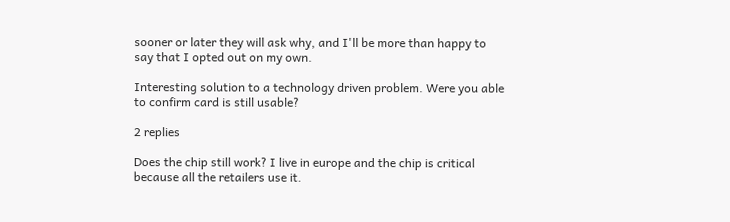sooner or later they will ask why, and I'll be more than happy to say that I opted out on my own.

Interesting solution to a technology driven problem. Were you able to confirm card is still usable?

2 replies

Does the chip still work? I live in europe and the chip is critical because all the retailers use it.